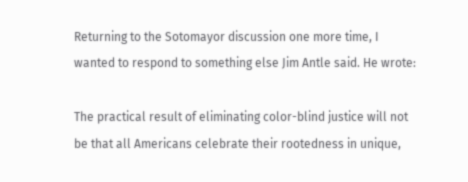Returning to the Sotomayor discussion one more time, I wanted to respond to something else Jim Antle said. He wrote:

The practical result of eliminating color-blind justice will not be that all Americans celebrate their rootedness in unique,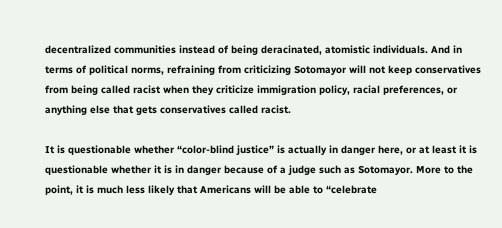decentralized communities instead of being deracinated, atomistic individuals. And in terms of political norms, refraining from criticizing Sotomayor will not keep conservatives from being called racist when they criticize immigration policy, racial preferences, or anything else that gets conservatives called racist.

It is questionable whether “color-blind justice” is actually in danger here, or at least it is questionable whether it is in danger because of a judge such as Sotomayor. More to the point, it is much less likely that Americans will be able to “celebrate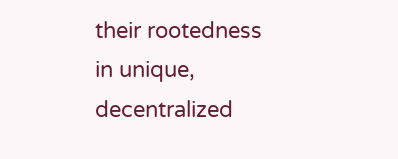their rootedness in unique, decentralized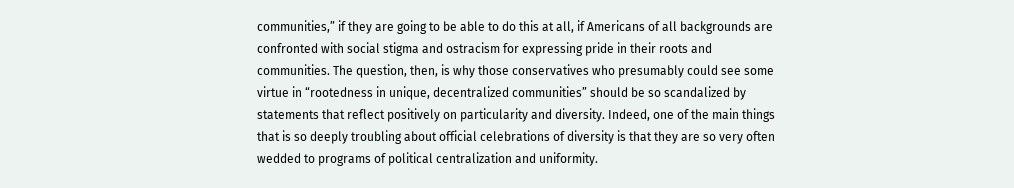communities,” if they are going to be able to do this at all, if Americans of all backgrounds are confronted with social stigma and ostracism for expressing pride in their roots and communities. The question, then, is why those conservatives who presumably could see some virtue in “rootedness in unique, decentralized communities” should be so scandalized by statements that reflect positively on particularity and diversity. Indeed, one of the main things that is so deeply troubling about official celebrations of diversity is that they are so very often wedded to programs of political centralization and uniformity.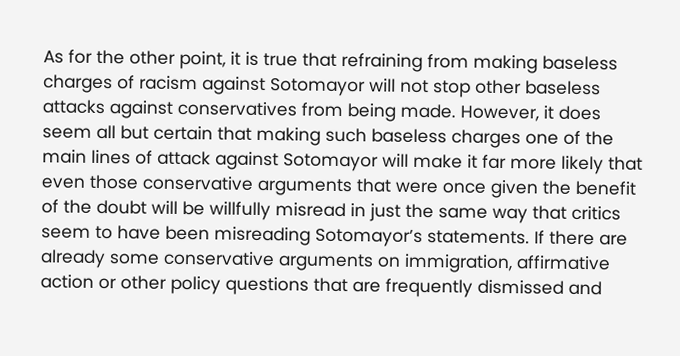As for the other point, it is true that refraining from making baseless charges of racism against Sotomayor will not stop other baseless attacks against conservatives from being made. However, it does seem all but certain that making such baseless charges one of the main lines of attack against Sotomayor will make it far more likely that even those conservative arguments that were once given the benefit of the doubt will be willfully misread in just the same way that critics seem to have been misreading Sotomayor’s statements. If there are already some conservative arguments on immigration, affirmative action or other policy questions that are frequently dismissed and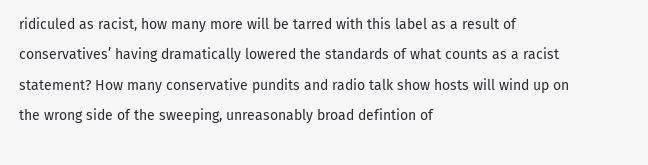ridiculed as racist, how many more will be tarred with this label as a result of conservatives’ having dramatically lowered the standards of what counts as a racist statement? How many conservative pundits and radio talk show hosts will wind up on the wrong side of the sweeping, unreasonably broad defintion of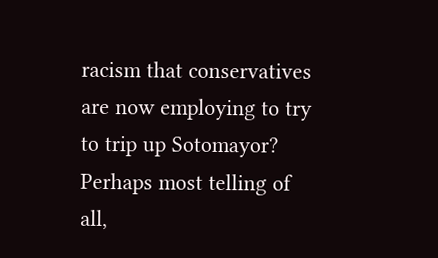racism that conservatives are now employing to try to trip up Sotomayor? Perhaps most telling of all,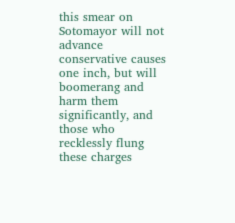this smear on Sotomayor will not advance conservative causes one inch, but will boomerang and harm them significantly, and those who recklessly flung these charges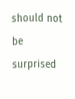should not be surprised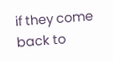if they come back to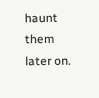haunt them later on.